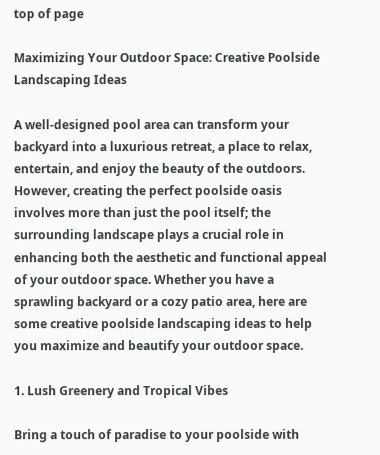top of page

Maximizing Your Outdoor Space: Creative Poolside Landscaping Ideas

A well-designed pool area can transform your backyard into a luxurious retreat, a place to relax, entertain, and enjoy the beauty of the outdoors. However, creating the perfect poolside oasis involves more than just the pool itself; the surrounding landscape plays a crucial role in enhancing both the aesthetic and functional appeal of your outdoor space. Whether you have a sprawling backyard or a cozy patio area, here are some creative poolside landscaping ideas to help you maximize and beautify your outdoor space.

1. Lush Greenery and Tropical Vibes

Bring a touch of paradise to your poolside with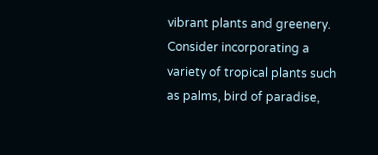vibrant plants and greenery. Consider incorporating a variety of tropical plants such as palms, bird of paradise,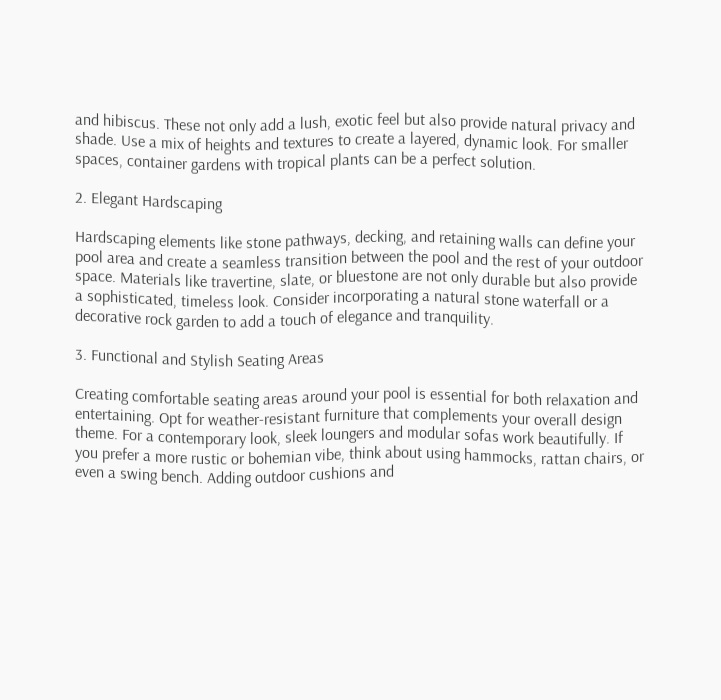and hibiscus. These not only add a lush, exotic feel but also provide natural privacy and shade. Use a mix of heights and textures to create a layered, dynamic look. For smaller spaces, container gardens with tropical plants can be a perfect solution.

2. Elegant Hardscaping

Hardscaping elements like stone pathways, decking, and retaining walls can define your pool area and create a seamless transition between the pool and the rest of your outdoor space. Materials like travertine, slate, or bluestone are not only durable but also provide a sophisticated, timeless look. Consider incorporating a natural stone waterfall or a decorative rock garden to add a touch of elegance and tranquility.

3. Functional and Stylish Seating Areas

Creating comfortable seating areas around your pool is essential for both relaxation and entertaining. Opt for weather-resistant furniture that complements your overall design theme. For a contemporary look, sleek loungers and modular sofas work beautifully. If you prefer a more rustic or bohemian vibe, think about using hammocks, rattan chairs, or even a swing bench. Adding outdoor cushions and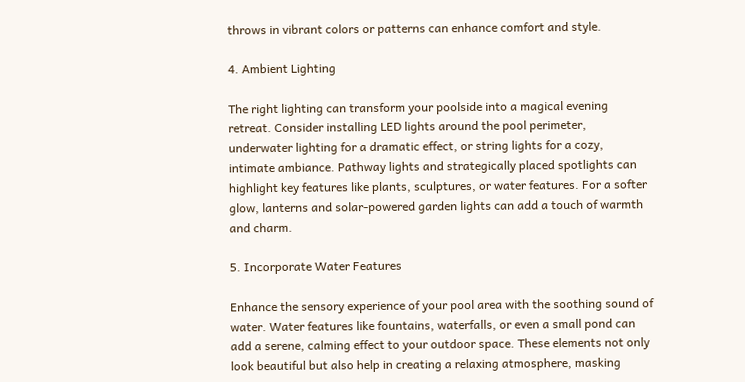throws in vibrant colors or patterns can enhance comfort and style.

4. Ambient Lighting

The right lighting can transform your poolside into a magical evening retreat. Consider installing LED lights around the pool perimeter, underwater lighting for a dramatic effect, or string lights for a cozy, intimate ambiance. Pathway lights and strategically placed spotlights can highlight key features like plants, sculptures, or water features. For a softer glow, lanterns and solar-powered garden lights can add a touch of warmth and charm.

5. Incorporate Water Features

Enhance the sensory experience of your pool area with the soothing sound of water. Water features like fountains, waterfalls, or even a small pond can add a serene, calming effect to your outdoor space. These elements not only look beautiful but also help in creating a relaxing atmosphere, masking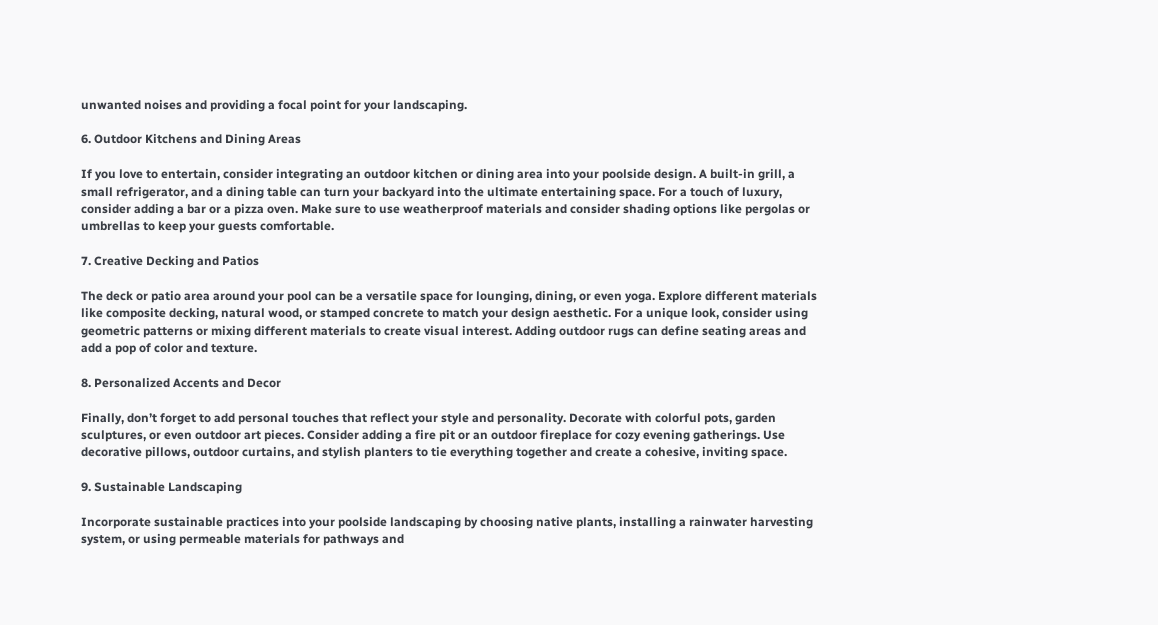unwanted noises and providing a focal point for your landscaping.

6. Outdoor Kitchens and Dining Areas

If you love to entertain, consider integrating an outdoor kitchen or dining area into your poolside design. A built-in grill, a small refrigerator, and a dining table can turn your backyard into the ultimate entertaining space. For a touch of luxury, consider adding a bar or a pizza oven. Make sure to use weatherproof materials and consider shading options like pergolas or umbrellas to keep your guests comfortable.

7. Creative Decking and Patios

The deck or patio area around your pool can be a versatile space for lounging, dining, or even yoga. Explore different materials like composite decking, natural wood, or stamped concrete to match your design aesthetic. For a unique look, consider using geometric patterns or mixing different materials to create visual interest. Adding outdoor rugs can define seating areas and add a pop of color and texture.

8. Personalized Accents and Decor

Finally, don’t forget to add personal touches that reflect your style and personality. Decorate with colorful pots, garden sculptures, or even outdoor art pieces. Consider adding a fire pit or an outdoor fireplace for cozy evening gatherings. Use decorative pillows, outdoor curtains, and stylish planters to tie everything together and create a cohesive, inviting space.

9. Sustainable Landscaping

Incorporate sustainable practices into your poolside landscaping by choosing native plants, installing a rainwater harvesting system, or using permeable materials for pathways and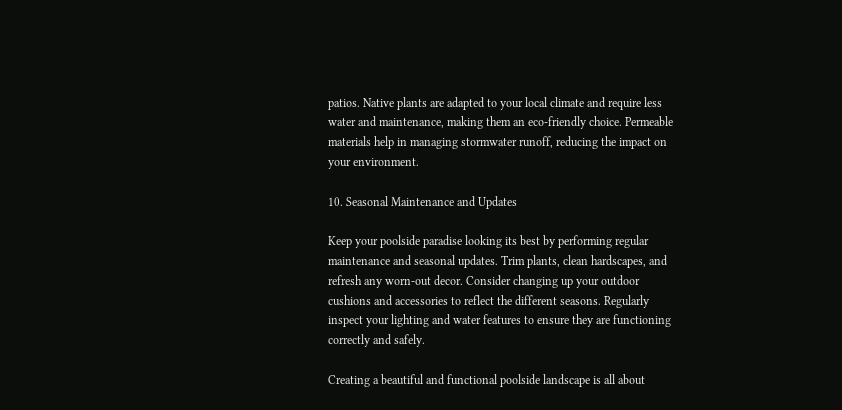patios. Native plants are adapted to your local climate and require less water and maintenance, making them an eco-friendly choice. Permeable materials help in managing stormwater runoff, reducing the impact on your environment.

10. Seasonal Maintenance and Updates

Keep your poolside paradise looking its best by performing regular maintenance and seasonal updates. Trim plants, clean hardscapes, and refresh any worn-out decor. Consider changing up your outdoor cushions and accessories to reflect the different seasons. Regularly inspect your lighting and water features to ensure they are functioning correctly and safely.

Creating a beautiful and functional poolside landscape is all about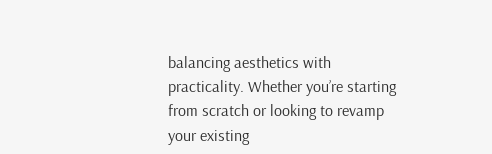balancing aesthetics with practicality. Whether you’re starting from scratch or looking to revamp your existing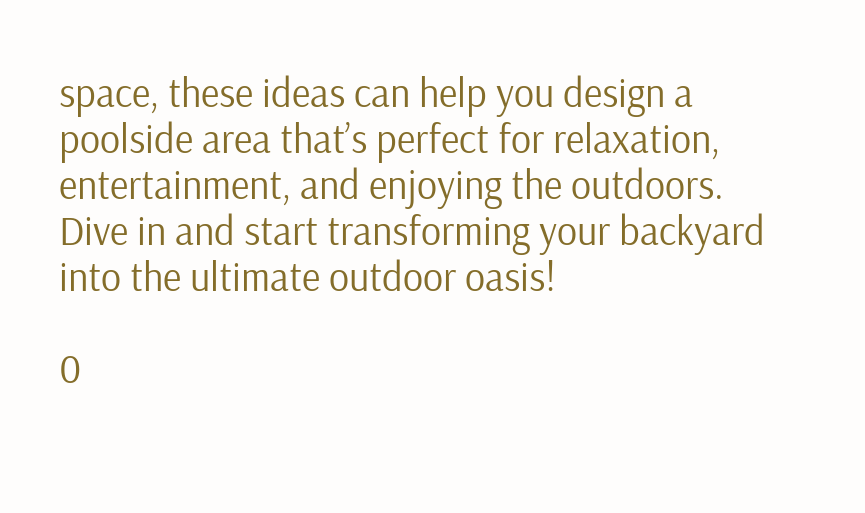space, these ideas can help you design a poolside area that’s perfect for relaxation, entertainment, and enjoying the outdoors. Dive in and start transforming your backyard into the ultimate outdoor oasis!

0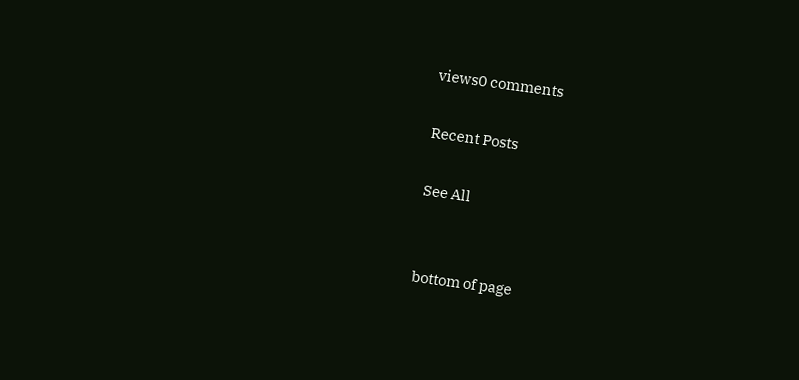views0 comments

Recent Posts

See All


bottom of page